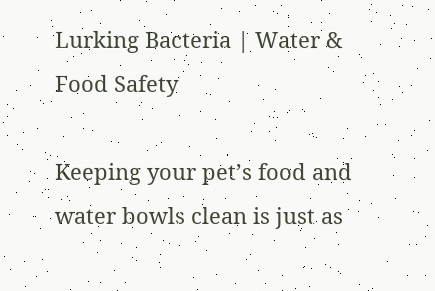Lurking Bacteria | Water & Food Safety

Keeping your pet’s food and water bowls clean is just as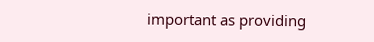important as providing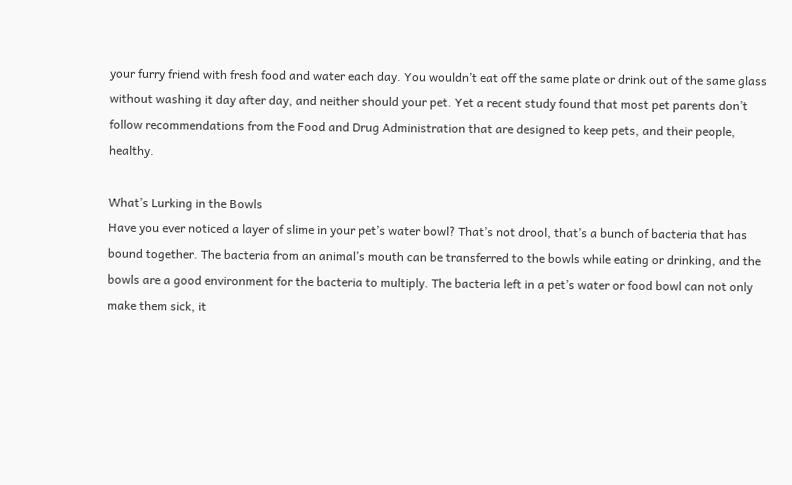your furry friend with fresh food and water each day. You wouldn’t eat off the same plate or drink out of the same glass without washing it day after day, and neither should your pet. Yet a recent study found that most pet parents don’t follow recommendations from the Food and Drug Administration that are designed to keep pets, and their people, healthy.

What’s Lurking in the Bowls
Have you ever noticed a layer of slime in your pet’s water bowl? That’s not drool, that’s a bunch of bacteria that has bound together. The bacteria from an animal’s mouth can be transferred to the bowls while eating or drinking, and the bowls are a good environment for the bacteria to multiply. The bacteria left in a pet’s water or food bowl can not only make them sick, it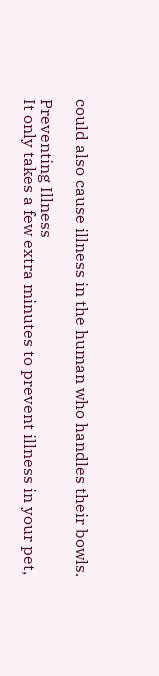could also cause illness in the human who handles their bowls.

Preventing Illness
It only takes a few extra minutes to prevent illness in your pet,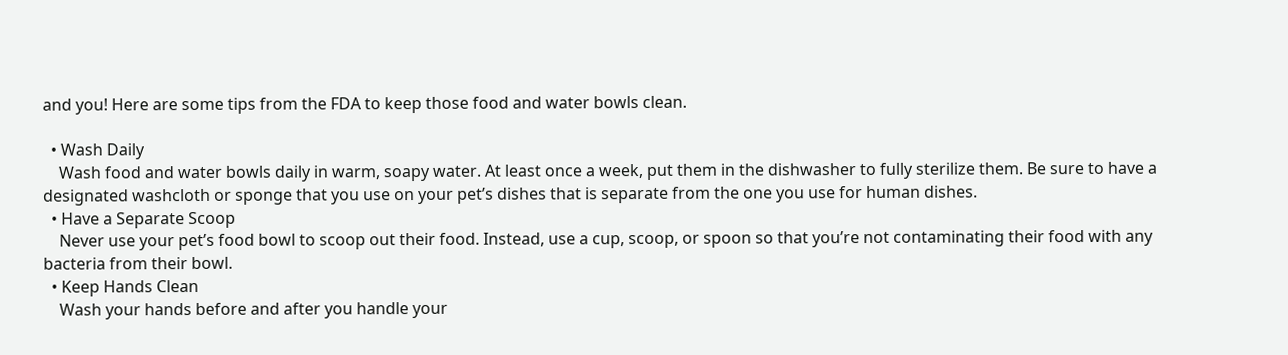and you! Here are some tips from the FDA to keep those food and water bowls clean.

  • Wash Daily
    Wash food and water bowls daily in warm, soapy water. At least once a week, put them in the dishwasher to fully sterilize them. Be sure to have a designated washcloth or sponge that you use on your pet’s dishes that is separate from the one you use for human dishes.
  • Have a Separate Scoop
    Never use your pet’s food bowl to scoop out their food. Instead, use a cup, scoop, or spoon so that you’re not contaminating their food with any bacteria from their bowl.
  • Keep Hands Clean
    Wash your hands before and after you handle your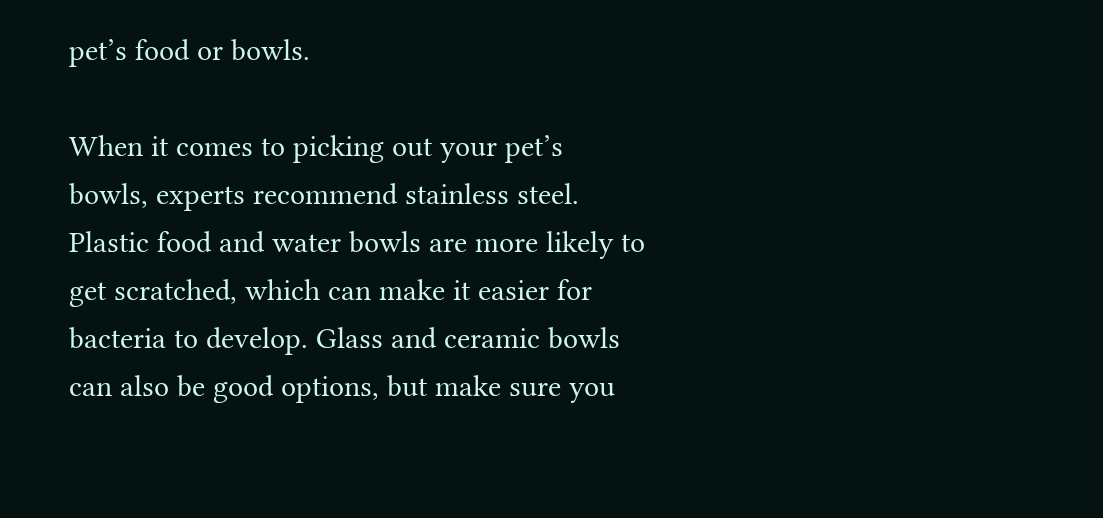pet’s food or bowls.

When it comes to picking out your pet’s bowls, experts recommend stainless steel. Plastic food and water bowls are more likely to get scratched, which can make it easier for bacteria to develop. Glass and ceramic bowls can also be good options, but make sure you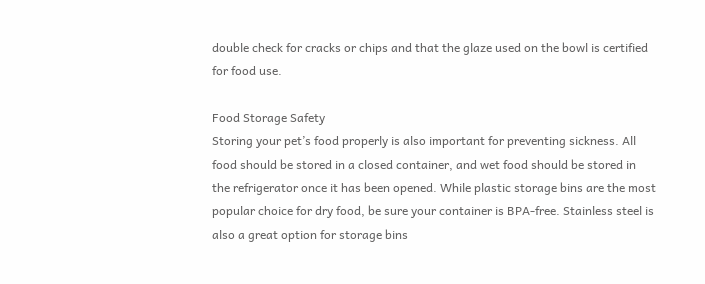double check for cracks or chips and that the glaze used on the bowl is certified for food use.

Food Storage Safety
Storing your pet’s food properly is also important for preventing sickness. All food should be stored in a closed container, and wet food should be stored in the refrigerator once it has been opened. While plastic storage bins are the most popular choice for dry food, be sure your container is BPA-free. Stainless steel is also a great option for storage bins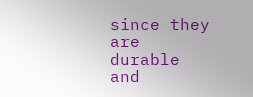since they are durable and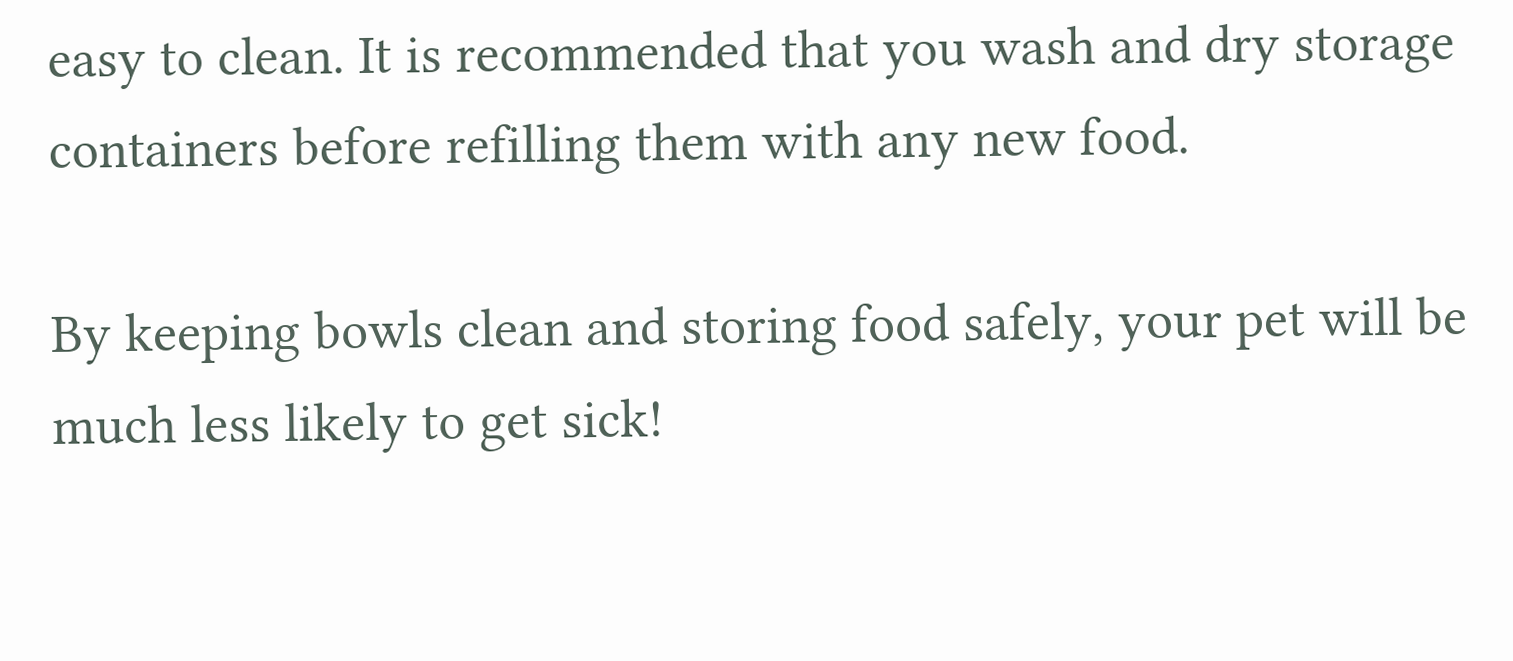easy to clean. It is recommended that you wash and dry storage containers before refilling them with any new food.

By keeping bowls clean and storing food safely, your pet will be much less likely to get sick!